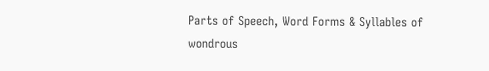Parts of Speech, Word Forms & Syllables of wondrous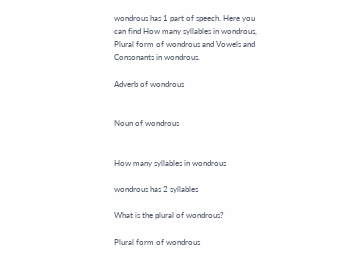wondrous has 1 part of speech. Here you can find How many syllables in wondrous, Plural form of wondrous and Vowels and Consonants in wondrous.

Adverb of wondrous


Noun of wondrous


How many syllables in wondrous

wondrous has 2 syllables

What is the plural of wondrous?

Plural form of wondrous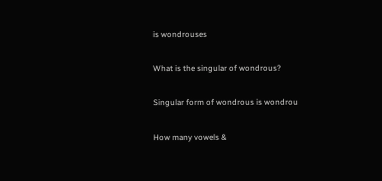is wondrouses

What is the singular of wondrous?

Singular form of wondrous is wondrou

How many vowels &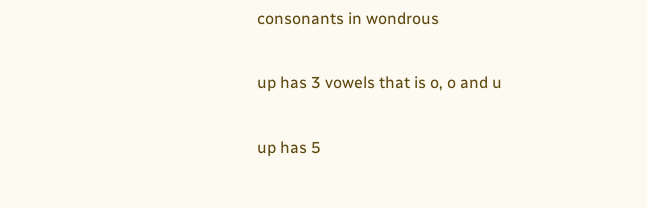consonants in wondrous

up has 3 vowels that is o, o and u

up has 5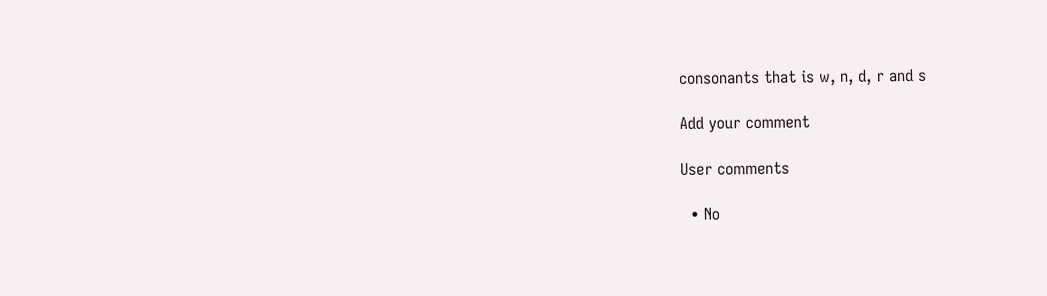consonants that is w, n, d, r and s

Add your comment

User comments

  • No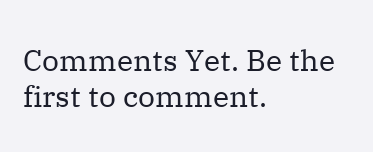Comments Yet. Be the first to comment.